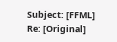Subject: [FFML] Re: [Original]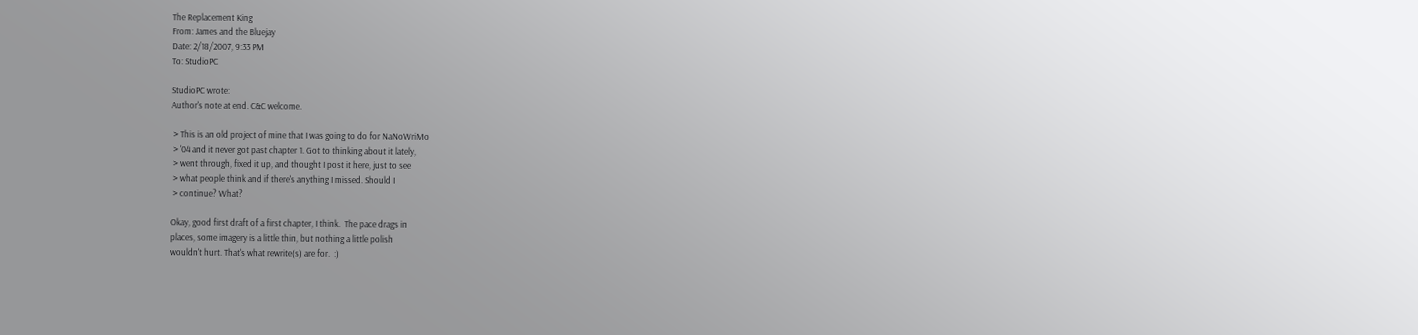The Replacement King
From: James and the Bluejay
Date: 2/18/2007, 9:33 PM
To: StudioPC

StudioPC wrote:
Author's note at end. C&C welcome.

 > This is an old project of mine that I was going to do for NaNoWriMo
 > '04 and it never got past chapter 1. Got to thinking about it lately,
 > went through, fixed it up, and thought I post it here, just to see
 > what people think and if there's anything I missed. Should I
 > continue? What?

Okay, good first draft of a first chapter, I think.  The pace drags in
places, some imagery is a little thin, but nothing a little polish
wouldn't hurt. That's what rewrite(s) are for.  :)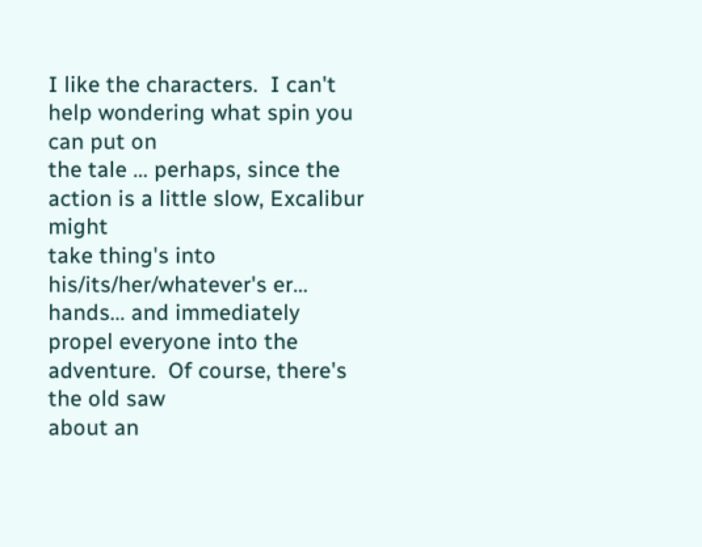I like the characters.  I can't help wondering what spin you can put on
the tale ... perhaps, since the action is a little slow, Excalibur might
take thing's into his/its/her/whatever's er... hands... and immediately
propel everyone into the adventure.  Of course, there's the old saw
about an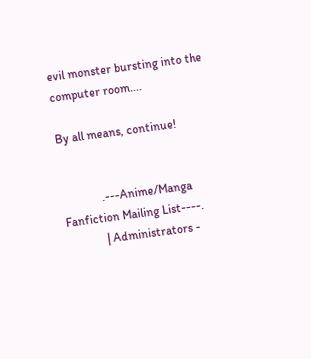evil monster bursting into the computer room....

By all means, continue!


             .---Anime/Manga Fanfiction Mailing List----.
             | Administrators -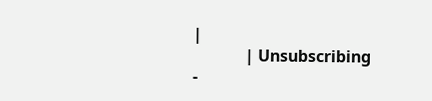|
             | Unsubscribing -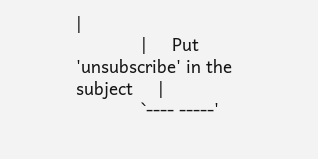|
             |     Put 'unsubscribe' in the subject     |
             `---- -----'